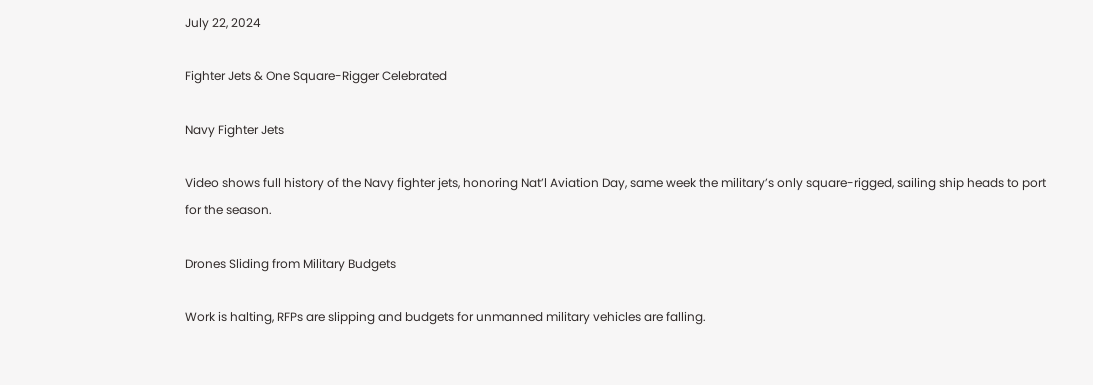July 22, 2024

Fighter Jets & One Square-Rigger Celebrated

Navy Fighter Jets

Video shows full history of the Navy fighter jets, honoring Nat’l Aviation Day, same week the military’s only square-rigged, sailing ship heads to port for the season.

Drones Sliding from Military Budgets

Work is halting, RFPs are slipping and budgets for unmanned military vehicles are falling.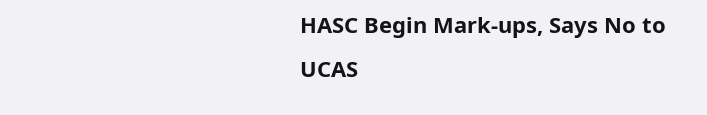HASC Begin Mark-ups, Says No to UCAS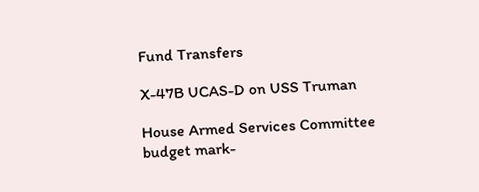Fund Transfers

X-47B UCAS-D on USS Truman

House Armed Services Committee budget mark-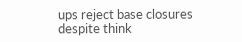ups reject base closures despite think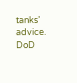tanks’ advice. DoD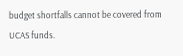budget shortfalls cannot be covered from UCAS funds.